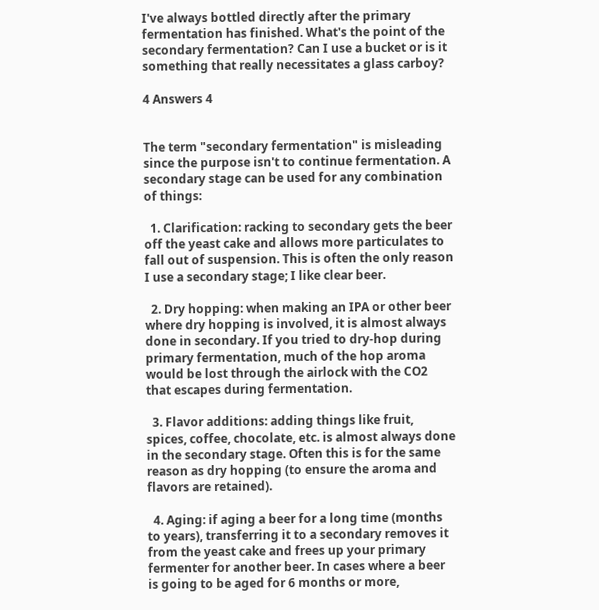I've always bottled directly after the primary fermentation has finished. What's the point of the secondary fermentation? Can I use a bucket or is it something that really necessitates a glass carboy?

4 Answers 4


The term "secondary fermentation" is misleading since the purpose isn't to continue fermentation. A secondary stage can be used for any combination of things:

  1. Clarification: racking to secondary gets the beer off the yeast cake and allows more particulates to fall out of suspension. This is often the only reason I use a secondary stage; I like clear beer.

  2. Dry hopping: when making an IPA or other beer where dry hopping is involved, it is almost always done in secondary. If you tried to dry-hop during primary fermentation, much of the hop aroma would be lost through the airlock with the CO2 that escapes during fermentation.

  3. Flavor additions: adding things like fruit, spices, coffee, chocolate, etc. is almost always done in the secondary stage. Often this is for the same reason as dry hopping (to ensure the aroma and flavors are retained).

  4. Aging: if aging a beer for a long time (months to years), transferring it to a secondary removes it from the yeast cake and frees up your primary fermenter for another beer. In cases where a beer is going to be aged for 6 months or more,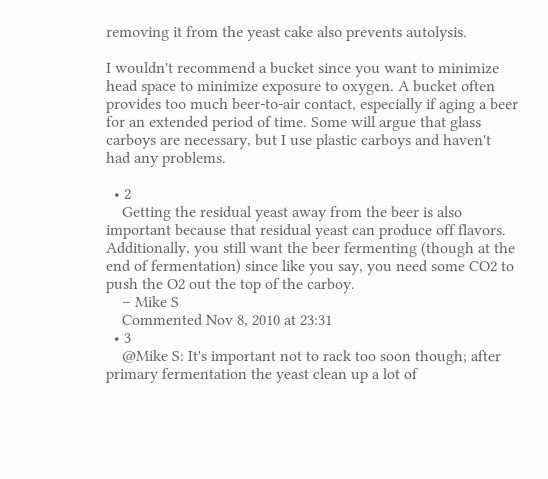removing it from the yeast cake also prevents autolysis.

I wouldn't recommend a bucket since you want to minimize head space to minimize exposure to oxygen. A bucket often provides too much beer-to-air contact, especially if aging a beer for an extended period of time. Some will argue that glass carboys are necessary, but I use plastic carboys and haven't had any problems.

  • 2
    Getting the residual yeast away from the beer is also important because that residual yeast can produce off flavors. Additionally, you still want the beer fermenting (though at the end of fermentation) since like you say, you need some CO2 to push the O2 out the top of the carboy.
    – Mike S
    Commented Nov 8, 2010 at 23:31
  • 3
    @Mike S: It's important not to rack too soon though; after primary fermentation the yeast clean up a lot of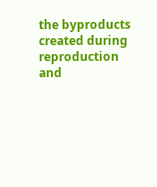the byproducts created during reproduction and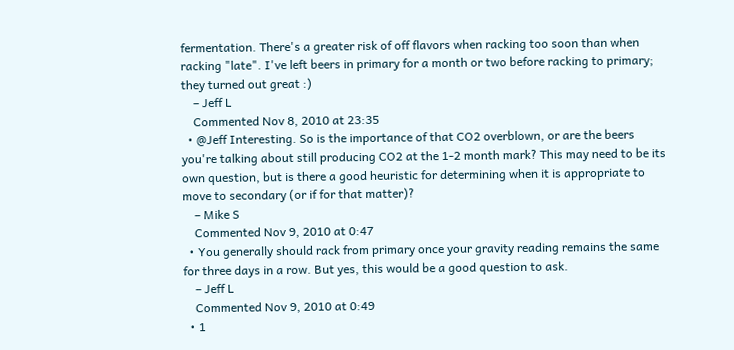fermentation. There's a greater risk of off flavors when racking too soon than when racking "late". I've left beers in primary for a month or two before racking to primary; they turned out great :)
    – Jeff L
    Commented Nov 8, 2010 at 23:35
  • @Jeff Interesting. So is the importance of that CO2 overblown, or are the beers you're talking about still producing CO2 at the 1-2 month mark? This may need to be its own question, but is there a good heuristic for determining when it is appropriate to move to secondary (or if for that matter)?
    – Mike S
    Commented Nov 9, 2010 at 0:47
  • You generally should rack from primary once your gravity reading remains the same for three days in a row. But yes, this would be a good question to ask.
    – Jeff L
    Commented Nov 9, 2010 at 0:49
  • 1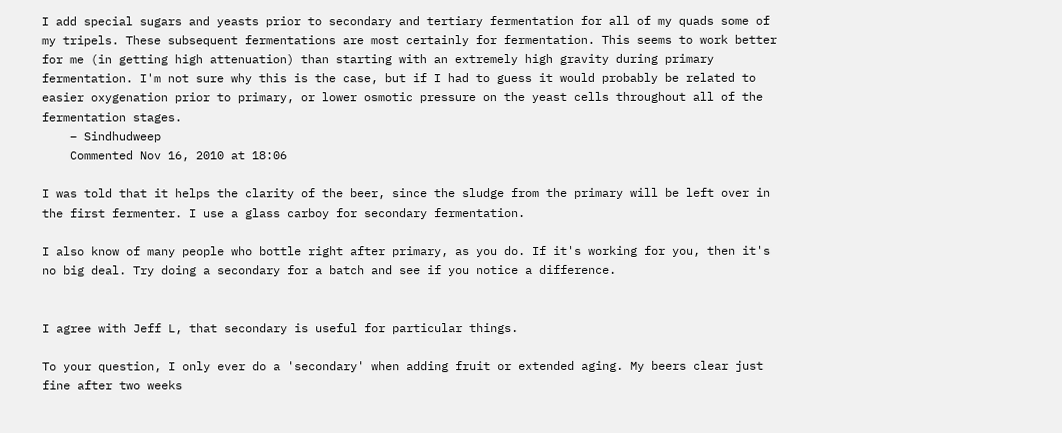I add special sugars and yeasts prior to secondary and tertiary fermentation for all of my quads some of my tripels. These subsequent fermentations are most certainly for fermentation. This seems to work better for me (in getting high attenuation) than starting with an extremely high gravity during primary fermentation. I'm not sure why this is the case, but if I had to guess it would probably be related to easier oxygenation prior to primary, or lower osmotic pressure on the yeast cells throughout all of the fermentation stages.
    – Sindhudweep
    Commented Nov 16, 2010 at 18:06

I was told that it helps the clarity of the beer, since the sludge from the primary will be left over in the first fermenter. I use a glass carboy for secondary fermentation.

I also know of many people who bottle right after primary, as you do. If it's working for you, then it's no big deal. Try doing a secondary for a batch and see if you notice a difference.


I agree with Jeff L, that secondary is useful for particular things.

To your question, I only ever do a 'secondary' when adding fruit or extended aging. My beers clear just fine after two weeks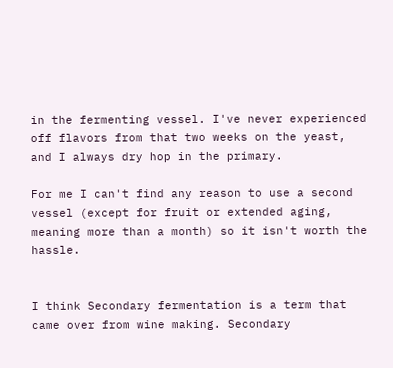in the fermenting vessel. I've never experienced off flavors from that two weeks on the yeast, and I always dry hop in the primary.

For me I can't find any reason to use a second vessel (except for fruit or extended aging, meaning more than a month) so it isn't worth the hassle.


I think Secondary fermentation is a term that came over from wine making. Secondary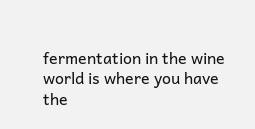fermentation in the wine world is where you have the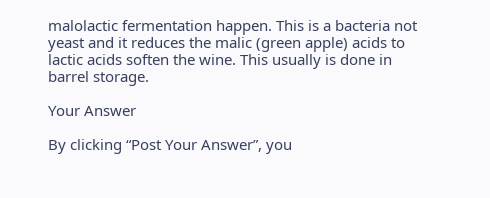malolactic fermentation happen. This is a bacteria not yeast and it reduces the malic (green apple) acids to lactic acids soften the wine. This usually is done in barrel storage.

Your Answer

By clicking “Post Your Answer”, you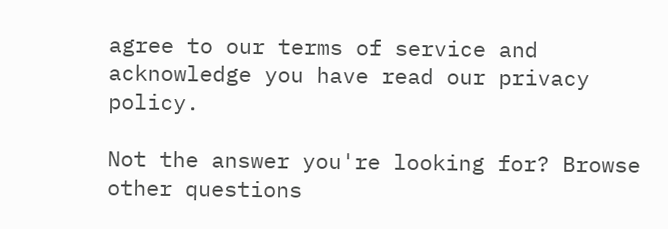agree to our terms of service and acknowledge you have read our privacy policy.

Not the answer you're looking for? Browse other questions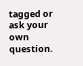tagged or ask your own question.